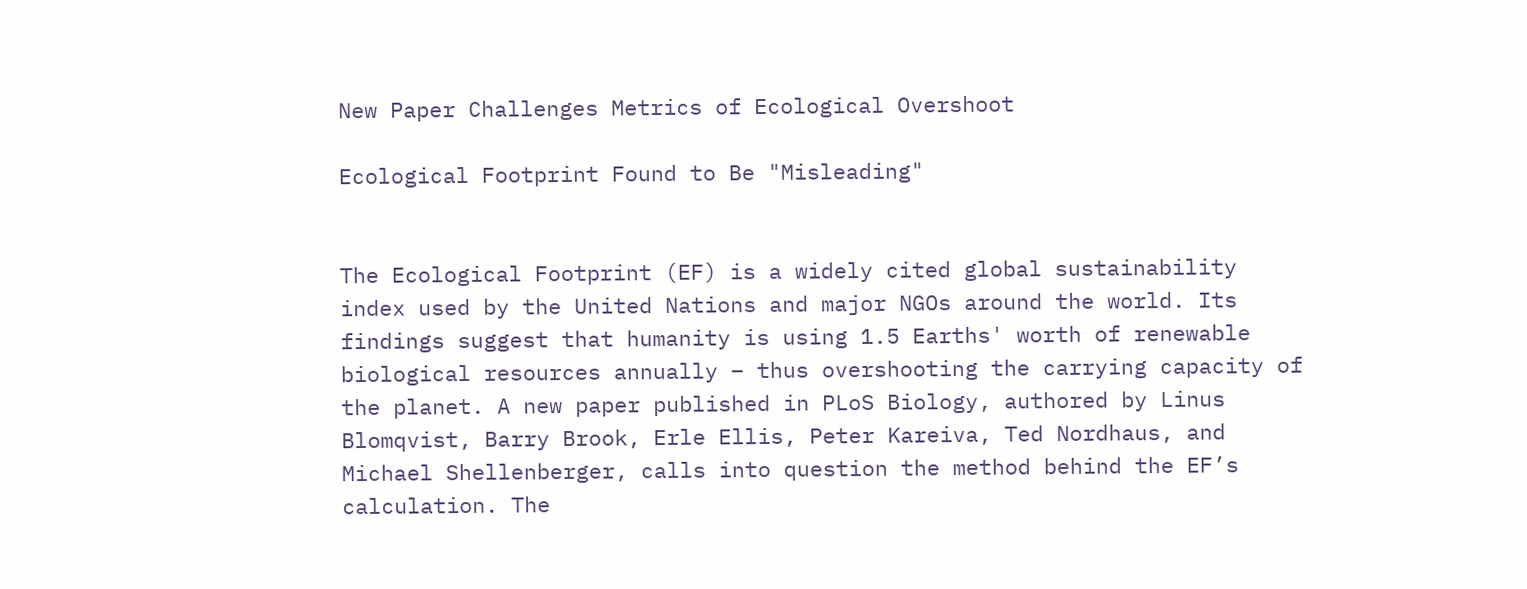New Paper Challenges Metrics of Ecological Overshoot

Ecological Footprint Found to Be "Misleading"


The Ecological Footprint (EF) is a widely cited global sustainability index used by the United Nations and major NGOs around the world. Its findings suggest that humanity is using 1.5 Earths' worth of renewable biological resources annually – thus overshooting the carrying capacity of the planet. A new paper published in PLoS Biology, authored by Linus Blomqvist, Barry Brook, Erle Ellis, Peter Kareiva, Ted Nordhaus, and Michael Shellenberger, calls into question the method behind the EF’s calculation. The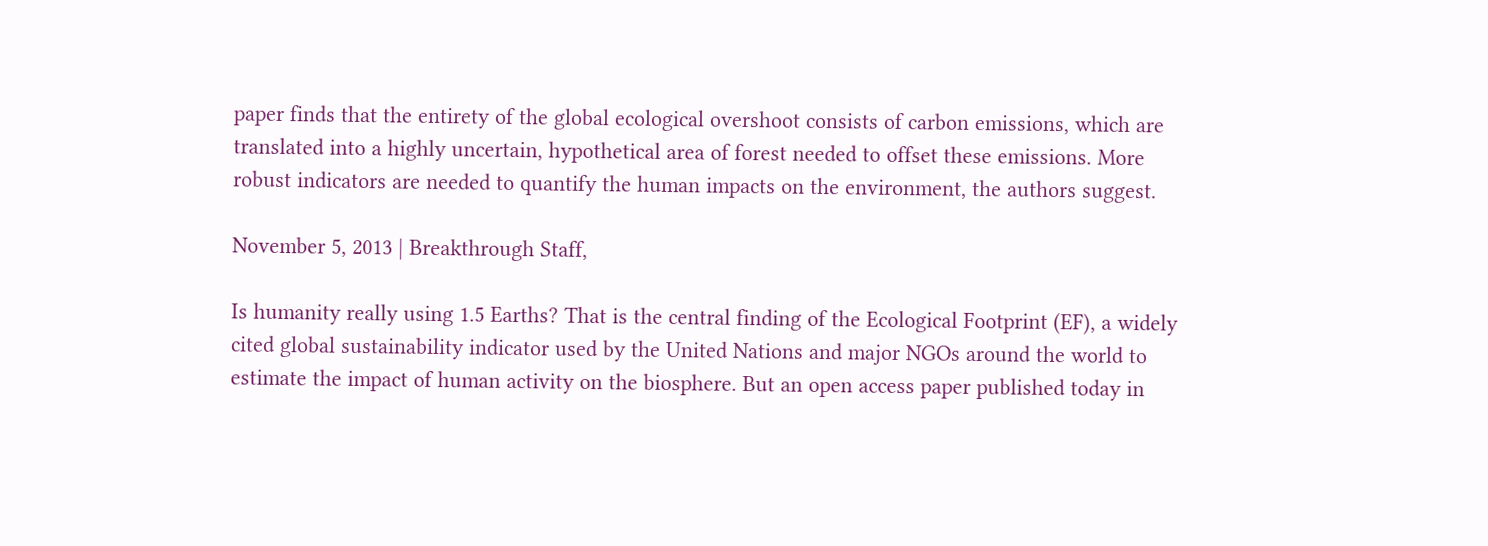paper finds that the entirety of the global ecological overshoot consists of carbon emissions, which are translated into a highly uncertain, hypothetical area of forest needed to offset these emissions. More robust indicators are needed to quantify the human impacts on the environment, the authors suggest.

November 5, 2013 | Breakthrough Staff,

Is humanity really using 1.5 Earths? That is the central finding of the Ecological Footprint (EF), a widely cited global sustainability indicator used by the United Nations and major NGOs around the world to estimate the impact of human activity on the biosphere. But an open access paper published today in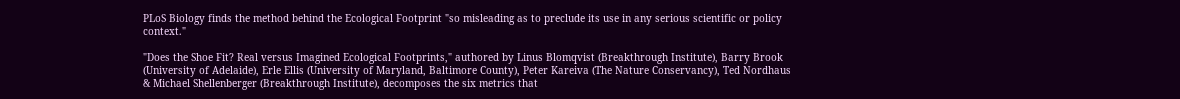PLoS Biology finds the method behind the Ecological Footprint "so misleading as to preclude its use in any serious scientific or policy context."

"Does the Shoe Fit? Real versus Imagined Ecological Footprints," authored by Linus Blomqvist (Breakthrough Institute), Barry Brook (University of Adelaide), Erle Ellis (University of Maryland, Baltimore County), Peter Kareiva (The Nature Conservancy), Ted Nordhaus & Michael Shellenberger (Breakthrough Institute), decomposes the six metrics that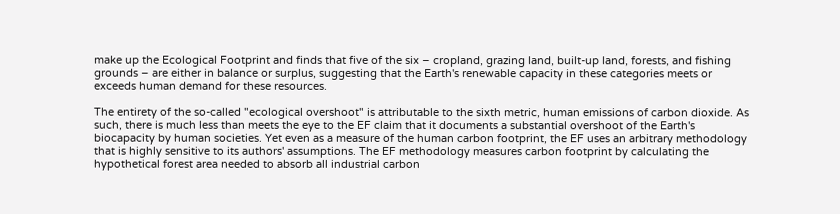make up the Ecological Footprint and finds that five of the six – cropland, grazing land, built-up land, forests, and fishing grounds – are either in balance or surplus, suggesting that the Earth's renewable capacity in these categories meets or exceeds human demand for these resources.

The entirety of the so-called "ecological overshoot" is attributable to the sixth metric, human emissions of carbon dioxide. As such, there is much less than meets the eye to the EF claim that it documents a substantial overshoot of the Earth's biocapacity by human societies. Yet even as a measure of the human carbon footprint, the EF uses an arbitrary methodology that is highly sensitive to its authors' assumptions. The EF methodology measures carbon footprint by calculating the hypothetical forest area needed to absorb all industrial carbon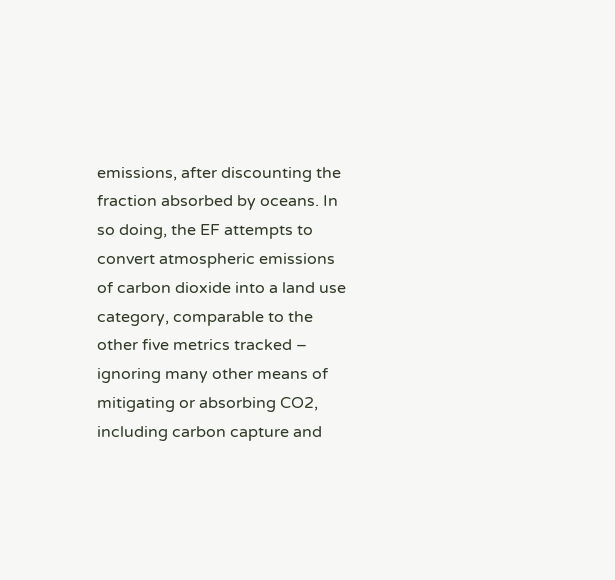emissions, after discounting the fraction absorbed by oceans. In so doing, the EF attempts to convert atmospheric emissions of carbon dioxide into a land use category, comparable to the other five metrics tracked – ignoring many other means of mitigating or absorbing CO2, including carbon capture and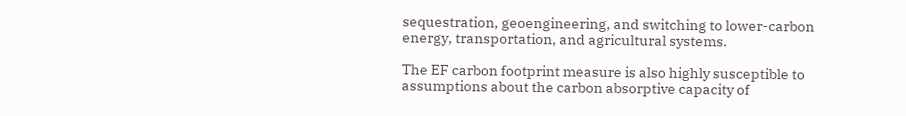sequestration, geoengineering, and switching to lower-carbon energy, transportation, and agricultural systems.

The EF carbon footprint measure is also highly susceptible to assumptions about the carbon absorptive capacity of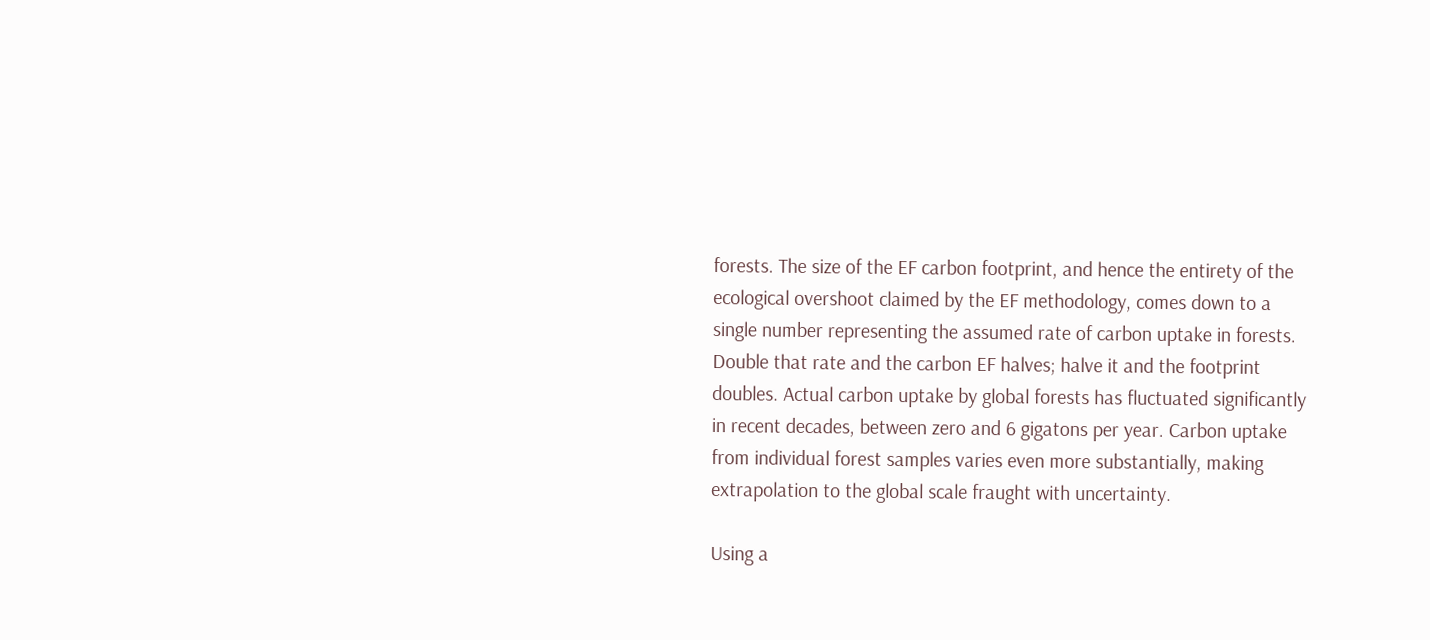forests. The size of the EF carbon footprint, and hence the entirety of the ecological overshoot claimed by the EF methodology, comes down to a single number representing the assumed rate of carbon uptake in forests. Double that rate and the carbon EF halves; halve it and the footprint doubles. Actual carbon uptake by global forests has fluctuated significantly in recent decades, between zero and 6 gigatons per year. Carbon uptake from individual forest samples varies even more substantially, making extrapolation to the global scale fraught with uncertainty.

Using a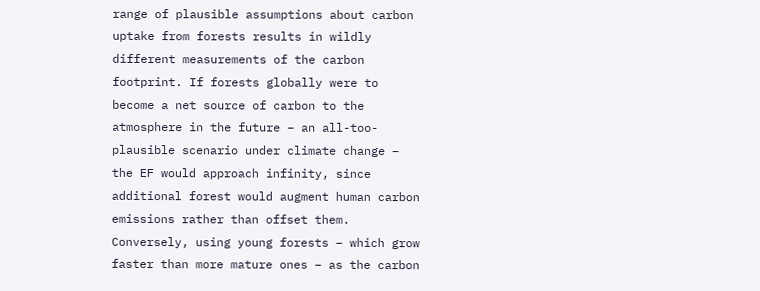range of plausible assumptions about carbon uptake from forests results in wildly different measurements of the carbon footprint. If forests globally were to become a net source of carbon to the atmosphere in the future – an all-too-plausible scenario under climate change – the EF would approach infinity, since additional forest would augment human carbon emissions rather than offset them. Conversely, using young forests – which grow faster than more mature ones – as the carbon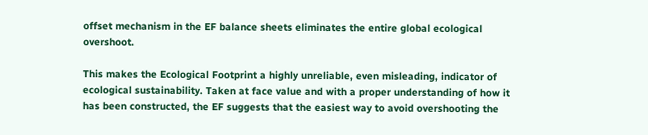offset mechanism in the EF balance sheets eliminates the entire global ecological overshoot.

This makes the Ecological Footprint a highly unreliable, even misleading, indicator of ecological sustainability. Taken at face value and with a proper understanding of how it has been constructed, the EF suggests that the easiest way to avoid overshooting the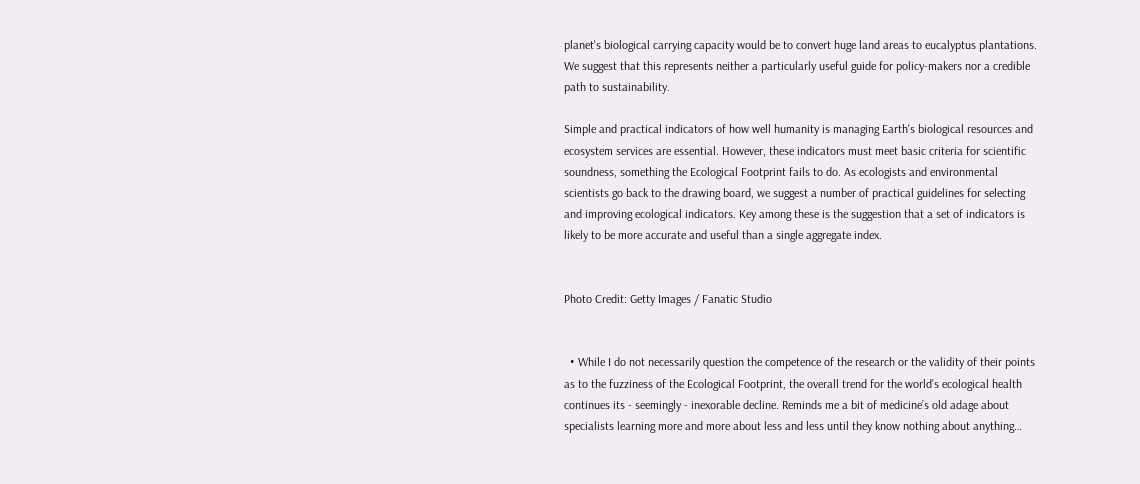planet's biological carrying capacity would be to convert huge land areas to eucalyptus plantations. We suggest that this represents neither a particularly useful guide for policy-makers nor a credible path to sustainability.

Simple and practical indicators of how well humanity is managing Earth's biological resources and ecosystem services are essential. However, these indicators must meet basic criteria for scientific soundness, something the Ecological Footprint fails to do. As ecologists and environmental scientists go back to the drawing board, we suggest a number of practical guidelines for selecting and improving ecological indicators. Key among these is the suggestion that a set of indicators is likely to be more accurate and useful than a single aggregate index.


Photo Credit: Getty Images / Fanatic Studio


  • While I do not necessarily question the competence of the research or the validity of their points as to the fuzziness of the Ecological Footprint, the overall trend for the world’s ecological health continues its - seemingly - inexorable decline. Reminds me a bit of medicine’s old adage about specialists learning more and more about less and less until they know nothing about anything…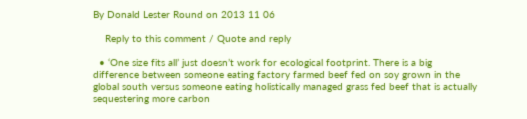By Donald Lester Round on 2013 11 06

    Reply to this comment / Quote and reply

  • ‘One size fits all’ just doesn’t work for ecological footprint. There is a big difference between someone eating factory farmed beef fed on soy grown in the global south versus someone eating holistically managed grass fed beef that is actually sequestering more carbon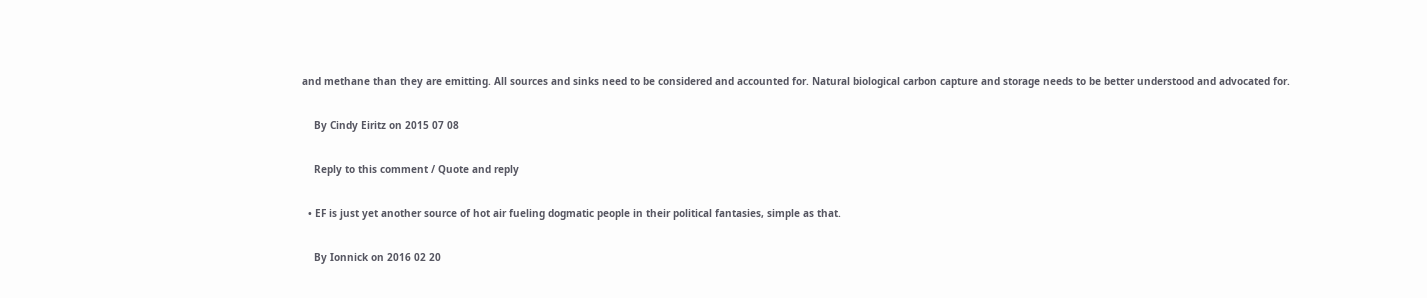and methane than they are emitting. All sources and sinks need to be considered and accounted for. Natural biological carbon capture and storage needs to be better understood and advocated for.

    By Cindy Eiritz on 2015 07 08

    Reply to this comment / Quote and reply

  • EF is just yet another source of hot air fueling dogmatic people in their political fantasies, simple as that.

    By Ionnick on 2016 02 20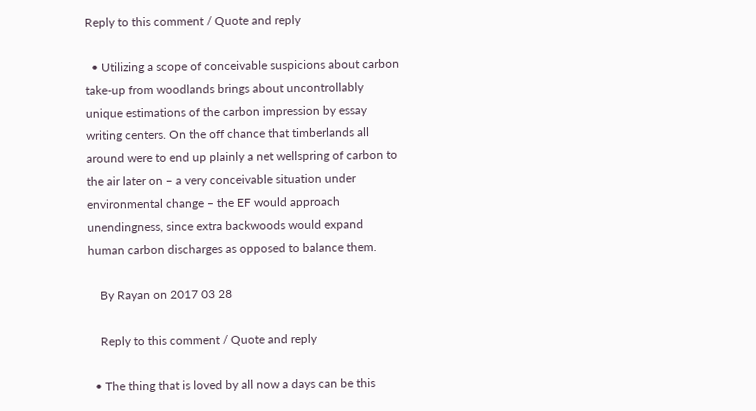Reply to this comment / Quote and reply

  • Utilizing a scope of conceivable suspicions about carbon take-up from woodlands brings about uncontrollably unique estimations of the carbon impression by essay writing centers. On the off chance that timberlands all around were to end up plainly a net wellspring of carbon to the air later on – a very conceivable situation under environmental change – the EF would approach unendingness, since extra backwoods would expand human carbon discharges as opposed to balance them.

    By Rayan on 2017 03 28

    Reply to this comment / Quote and reply

  • The thing that is loved by all now a days can be this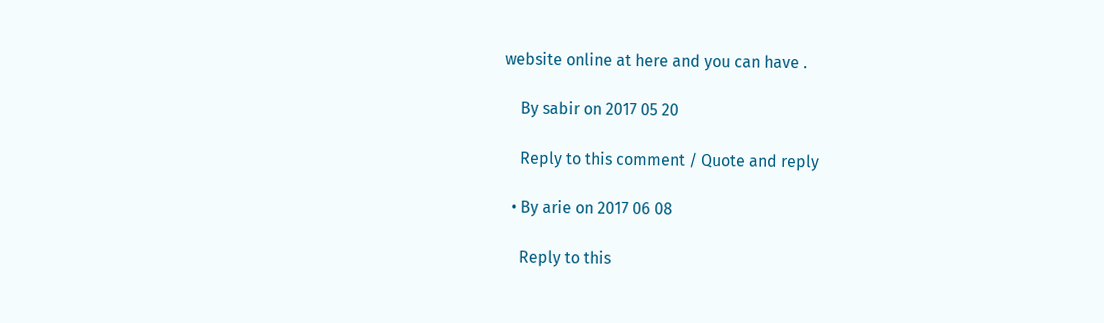website online at here and you can have .

    By sabir on 2017 05 20

    Reply to this comment / Quote and reply

  • By arie on 2017 06 08

    Reply to this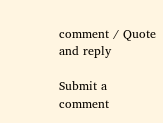comment / Quote and reply

Submit a comment